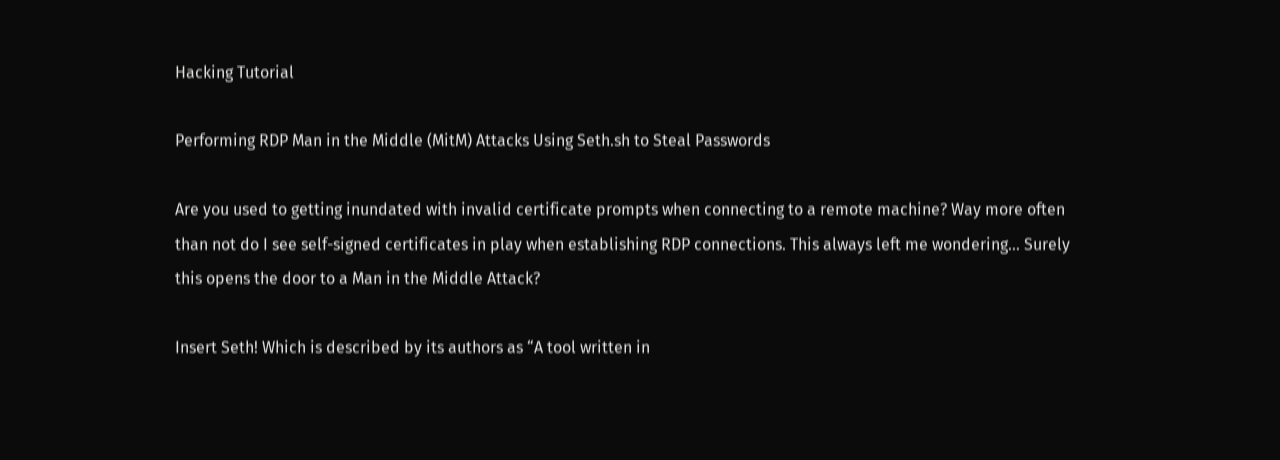Hacking Tutorial

Performing RDP Man in the Middle (MitM) Attacks Using Seth.sh to Steal Passwords

Are you used to getting inundated with invalid certificate prompts when connecting to a remote machine? Way more often than not do I see self-signed certificates in play when establishing RDP connections. This always left me wondering… Surely this opens the door to a Man in the Middle Attack?

Insert Seth! Which is described by its authors as “A tool written in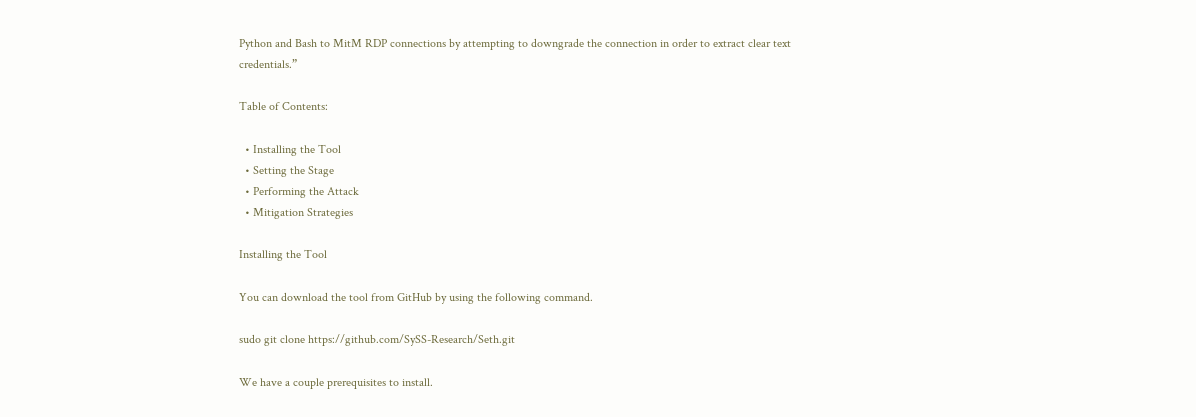Python and Bash to MitM RDP connections by attempting to downgrade the connection in order to extract clear text credentials.”

Table of Contents:

  • Installing the Tool
  • Setting the Stage
  • Performing the Attack
  • Mitigation Strategies

Installing the Tool

You can download the tool from GitHub by using the following command.

sudo git clone https://github.com/SySS-Research/Seth.git

We have a couple prerequisites to install.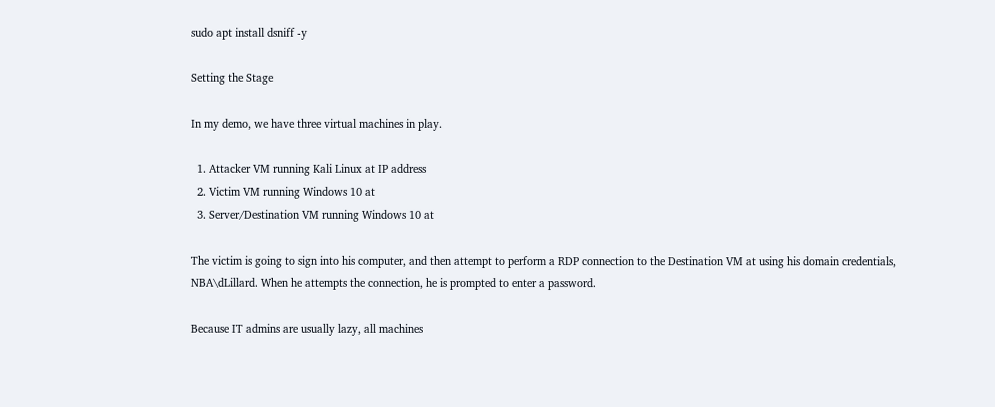sudo apt install dsniff -y

Setting the Stage

In my demo, we have three virtual machines in play.

  1. Attacker VM running Kali Linux at IP address
  2. Victim VM running Windows 10 at
  3. Server/Destination VM running Windows 10 at

The victim is going to sign into his computer, and then attempt to perform a RDP connection to the Destination VM at using his domain credentials, NBA\dLillard. When he attempts the connection, he is prompted to enter a password.

Because IT admins are usually lazy, all machines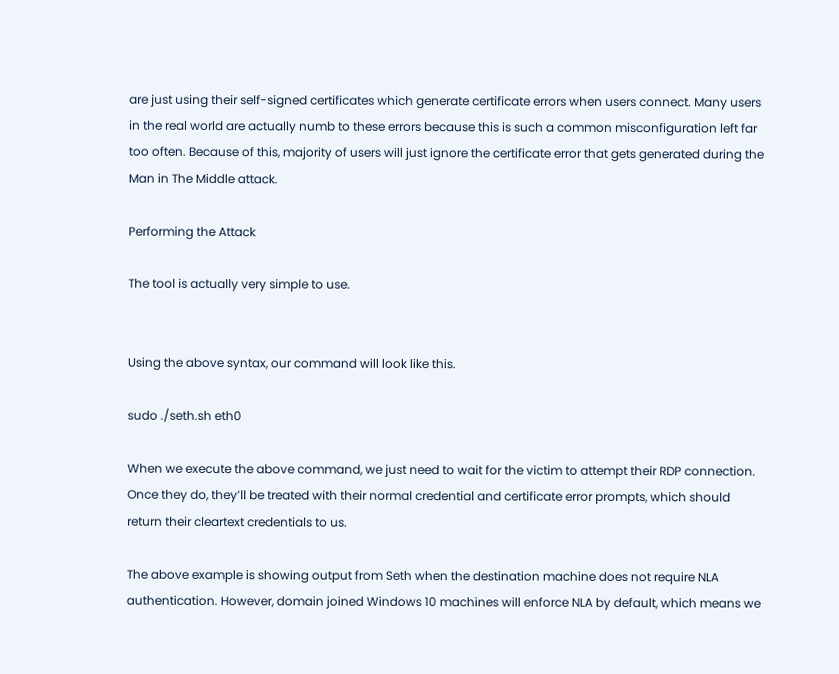are just using their self-signed certificates which generate certificate errors when users connect. Many users in the real world are actually numb to these errors because this is such a common misconfiguration left far too often. Because of this, majority of users will just ignore the certificate error that gets generated during the Man in The Middle attack.

Performing the Attack

The tool is actually very simple to use.


Using the above syntax, our command will look like this.

sudo ./seth.sh eth0

When we execute the above command, we just need to wait for the victim to attempt their RDP connection. Once they do, they’ll be treated with their normal credential and certificate error prompts, which should return their cleartext credentials to us.

The above example is showing output from Seth when the destination machine does not require NLA authentication. However, domain joined Windows 10 machines will enforce NLA by default, which means we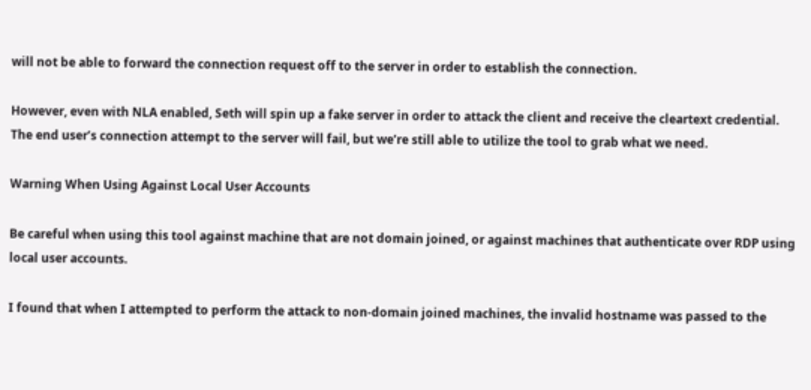will not be able to forward the connection request off to the server in order to establish the connection.

However, even with NLA enabled, Seth will spin up a fake server in order to attack the client and receive the cleartext credential. The end user’s connection attempt to the server will fail, but we’re still able to utilize the tool to grab what we need.

Warning When Using Against Local User Accounts

Be careful when using this tool against machine that are not domain joined, or against machines that authenticate over RDP using local user accounts.

I found that when I attempted to perform the attack to non-domain joined machines, the invalid hostname was passed to the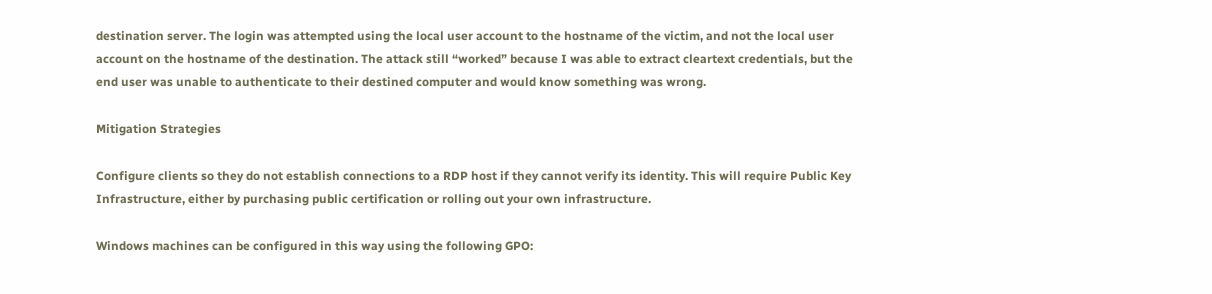destination server. The login was attempted using the local user account to the hostname of the victim, and not the local user account on the hostname of the destination. The attack still “worked” because I was able to extract cleartext credentials, but the end user was unable to authenticate to their destined computer and would know something was wrong.

Mitigation Strategies

Configure clients so they do not establish connections to a RDP host if they cannot verify its identity. This will require Public Key Infrastructure, either by purchasing public certification or rolling out your own infrastructure.

Windows machines can be configured in this way using the following GPO: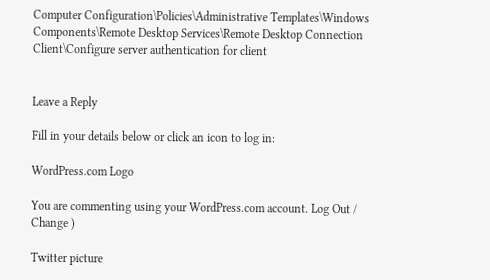Computer Configuration\Policies\Administrative Templates\Windows Components\Remote Desktop Services\Remote Desktop Connection Client\Configure server authentication for client


Leave a Reply

Fill in your details below or click an icon to log in:

WordPress.com Logo

You are commenting using your WordPress.com account. Log Out /  Change )

Twitter picture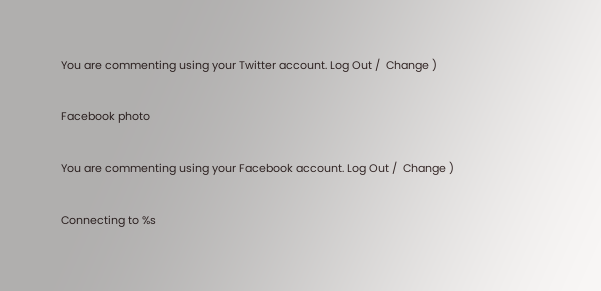You are commenting using your Twitter account. Log Out /  Change )

Facebook photo

You are commenting using your Facebook account. Log Out /  Change )

Connecting to %s